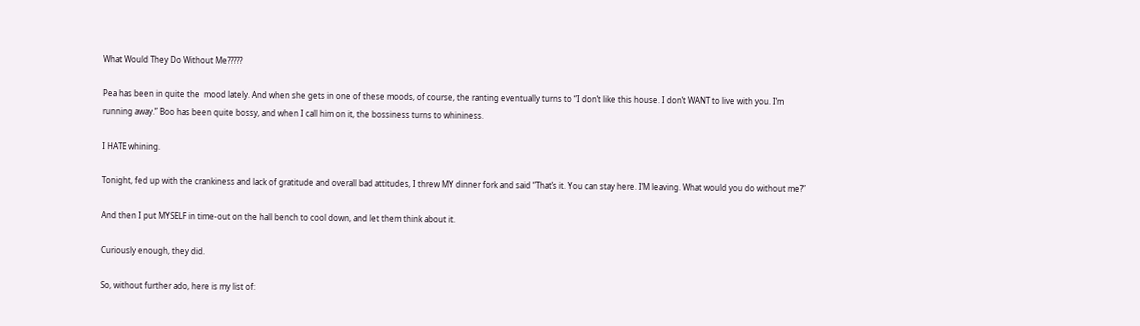What Would They Do Without Me?????

Pea has been in quite the  mood lately. And when she gets in one of these moods, of course, the ranting eventually turns to “I don’t like this house. I don’t WANT to live with you. I’m running away.” Boo has been quite bossy, and when I call him on it, the bossiness turns to whininess.

I HATE whining.

Tonight, fed up with the crankiness and lack of gratitude and overall bad attitudes, I threw MY dinner fork and said “That’s it. You can stay here. I’M leaving. What would you do without me?”

And then I put MYSELF in time-out on the hall bench to cool down, and let them think about it.

Curiously enough, they did.

So, without further ado, here is my list of: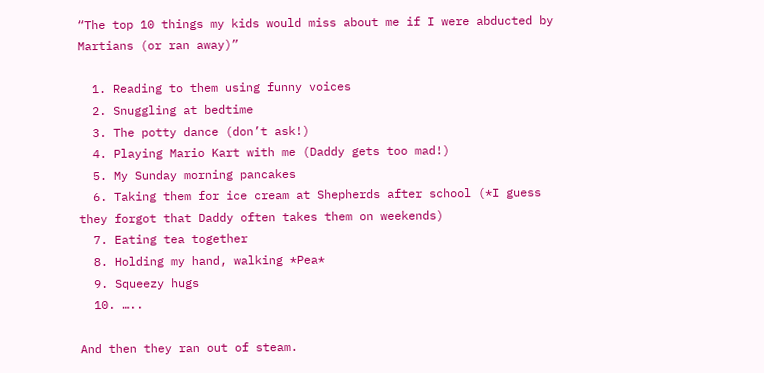“The top 10 things my kids would miss about me if I were abducted by Martians (or ran away)”

  1. Reading to them using funny voices
  2. Snuggling at bedtime
  3. The potty dance (don’t ask!)
  4. Playing Mario Kart with me (Daddy gets too mad!)
  5. My Sunday morning pancakes
  6. Taking them for ice cream at Shepherds after school (*I guess they forgot that Daddy often takes them on weekends)
  7. Eating tea together
  8. Holding my hand, walking *Pea*
  9. Squeezy hugs
  10. …..

And then they ran out of steam.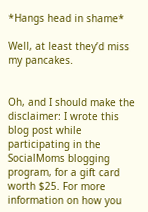*Hangs head in shame*

Well, at least they’d miss my pancakes.


Oh, and I should make the disclaimer: I wrote this blog post while participating in the SocialMoms blogging program, for a gift card worth $25. For more information on how you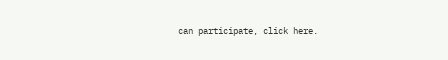can participate, click here.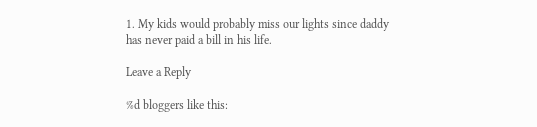1. My kids would probably miss our lights since daddy has never paid a bill in his life.

Leave a Reply

%d bloggers like this: